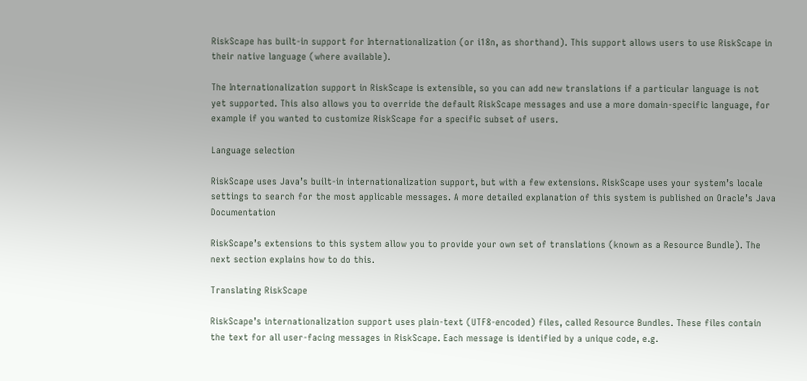RiskScape has built-in support for Internationalization (or i18n, as shorthand). This support allows users to use RiskScape in their native language (where available).

The Internationalization support in RiskScape is extensible, so you can add new translations if a particular language is not yet supported. This also allows you to override the default RiskScape messages and use a more domain-specific language, for example if you wanted to customize RiskScape for a specific subset of users.

Language selection

RiskScape uses Java’s built-in internationalization support, but with a few extensions. RiskScape uses your system’s locale settings to search for the most applicable messages. A more detailed explanation of this system is published on Oracle’s Java Documentation

RiskScape’s extensions to this system allow you to provide your own set of translations (known as a Resource Bundle). The next section explains how to do this.

Translating RiskScape

RiskScape’s internationalization support uses plain-text (UTF8-encoded) files, called Resource Bundles. These files contain the text for all user-facing messages in RiskScape. Each message is identified by a unique code, e.g.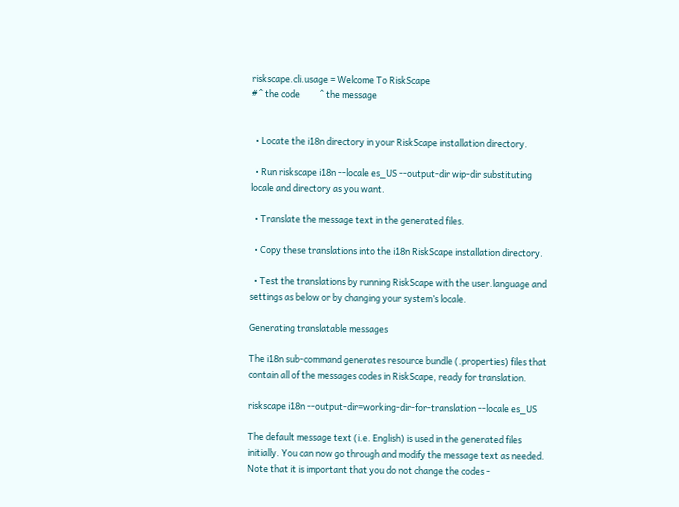riskscape.cli.usage = Welcome To RiskScape
# ^ the code          ^ the message


  • Locate the i18n directory in your RiskScape installation directory.

  • Run riskscape i18n --locale es_US --output-dir wip-dir substituting locale and directory as you want.

  • Translate the message text in the generated files.

  • Copy these translations into the i18n RiskScape installation directory.

  • Test the translations by running RiskScape with the user.language and settings as below or by changing your system’s locale.

Generating translatable messages

The i18n sub-command generates resource bundle (.properties) files that contain all of the messages codes in RiskScape, ready for translation.

riskscape i18n --output-dir=working-dir-for-translation --locale es_US

The default message text (i.e. English) is used in the generated files initially. You can now go through and modify the message text as needed. Note that it is important that you do not change the codes -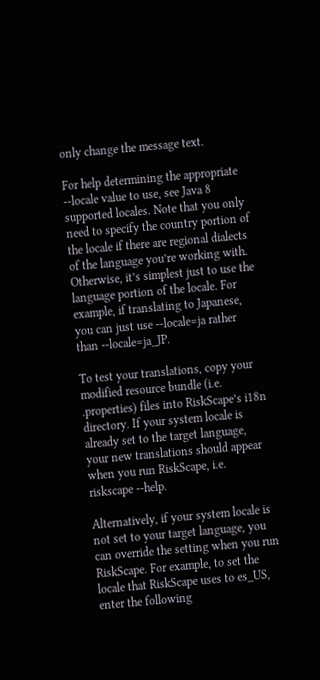only change the message text.

For help determining the appropriate --locale value to use, see Java 8 supported locales. Note that you only need to specify the country portion of the locale if there are regional dialects of the language you’re working with. Otherwise, it’s simplest just to use the language portion of the locale. For example, if translating to Japanese, you can just use --locale=ja rather than --locale=ja_JP.

To test your translations, copy your modified resource bundle (i.e. .properties) files into RiskScape’s i18n directory. If your system locale is already set to the target language, your new translations should appear when you run RiskScape, i.e. riskscape --help.

Alternatively, if your system locale is not set to your target language, you can override the setting when you run RiskScape. For example, to set the locale that RiskScape uses to es_US, enter the following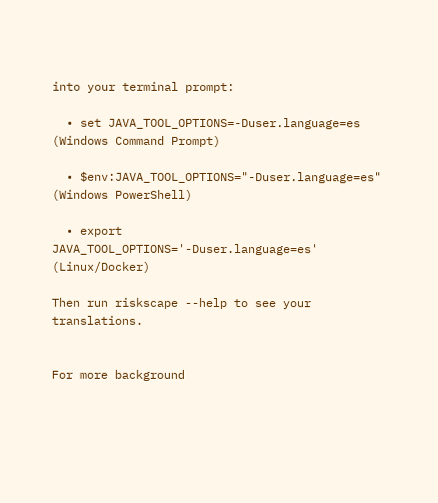into your terminal prompt:

  • set JAVA_TOOL_OPTIONS=-Duser.language=es (Windows Command Prompt)

  • $env:JAVA_TOOL_OPTIONS="-Duser.language=es" (Windows PowerShell)

  • export JAVA_TOOL_OPTIONS='-Duser.language=es' (Linux/Docker)

Then run riskscape --help to see your translations.


For more background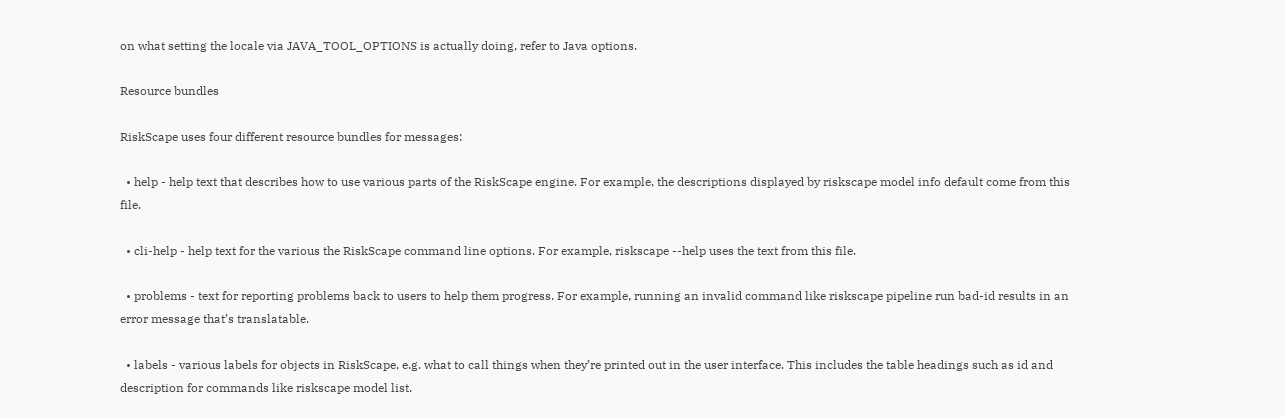on what setting the locale via JAVA_TOOL_OPTIONS is actually doing, refer to Java options.

Resource bundles

RiskScape uses four different resource bundles for messages:

  • help - help text that describes how to use various parts of the RiskScape engine. For example, the descriptions displayed by riskscape model info default come from this file.

  • cli-help - help text for the various the RiskScape command line options. For example, riskscape --help uses the text from this file.

  • problems - text for reporting problems back to users to help them progress. For example, running an invalid command like riskscape pipeline run bad-id results in an error message that’s translatable.

  • labels - various labels for objects in RiskScape, e.g. what to call things when they’re printed out in the user interface. This includes the table headings such as id and description for commands like riskscape model list.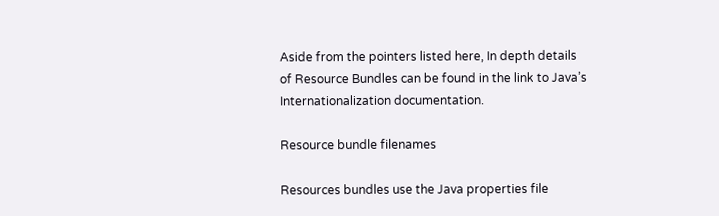Aside from the pointers listed here, In depth details of Resource Bundles can be found in the link to Java’s Internationalization documentation.

Resource bundle filenames

Resources bundles use the Java properties file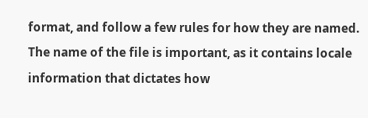format, and follow a few rules for how they are named. The name of the file is important, as it contains locale information that dictates how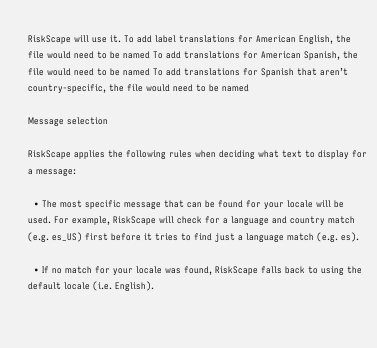RiskScape will use it. To add label translations for American English, the file would need to be named To add translations for American Spanish, the file would need to be named To add translations for Spanish that aren’t country-specific, the file would need to be named

Message selection

RiskScape applies the following rules when deciding what text to display for a message:

  • The most specific message that can be found for your locale will be used. For example, RiskScape will check for a language and country match (e.g. es_US) first before it tries to find just a language match (e.g. es).

  • If no match for your locale was found, RiskScape falls back to using the default locale (i.e. English).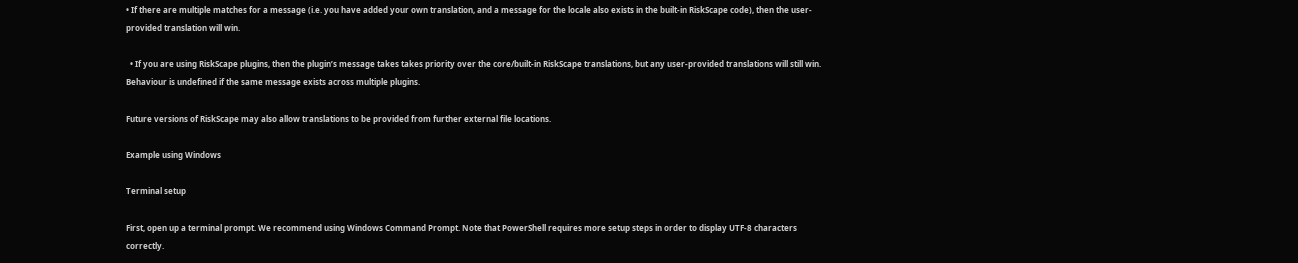• If there are multiple matches for a message (i.e. you have added your own translation, and a message for the locale also exists in the built-in RiskScape code), then the user-provided translation will win.

  • If you are using RiskScape plugins, then the plugin’s message takes takes priority over the core/built-in RiskScape translations, but any user-provided translations will still win. Behaviour is undefined if the same message exists across multiple plugins.

Future versions of RiskScape may also allow translations to be provided from further external file locations.

Example using Windows

Terminal setup

First, open up a terminal prompt. We recommend using Windows Command Prompt. Note that PowerShell requires more setup steps in order to display UTF-8 characters correctly.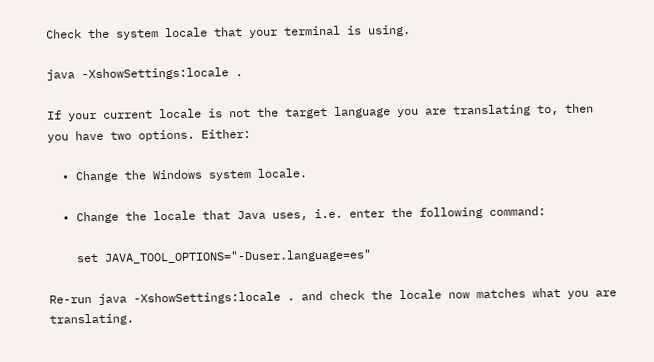Check the system locale that your terminal is using.

java -XshowSettings:locale .

If your current locale is not the target language you are translating to, then you have two options. Either:

  • Change the Windows system locale.

  • Change the locale that Java uses, i.e. enter the following command:

    set JAVA_TOOL_OPTIONS="-Duser.language=es"

Re-run java -XshowSettings:locale . and check the locale now matches what you are translating.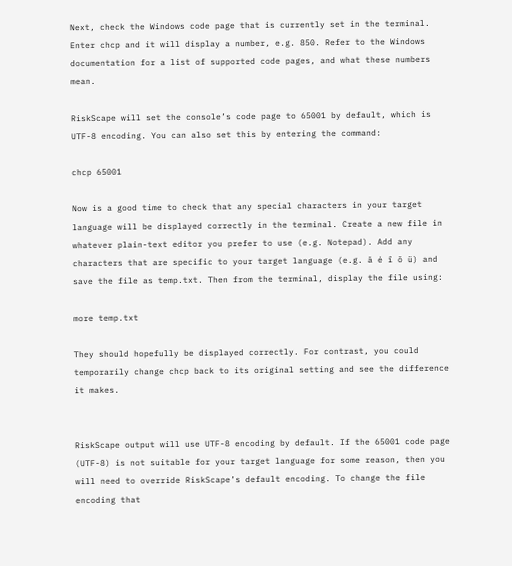Next, check the Windows code page that is currently set in the terminal. Enter chcp and it will display a number, e.g. 850. Refer to the Windows documentation for a list of supported code pages, and what these numbers mean.

RiskScape will set the console’s code page to 65001 by default, which is UTF-8 encoding. You can also set this by entering the command:

chcp 65001

Now is a good time to check that any special characters in your target language will be displayed correctly in the terminal. Create a new file in whatever plain-text editor you prefer to use (e.g. Notepad). Add any characters that are specific to your target language (e.g. ā é î õ ü) and save the file as temp.txt. Then from the terminal, display the file using:

more temp.txt

They should hopefully be displayed correctly. For contrast, you could temporarily change chcp back to its original setting and see the difference it makes.


RiskScape output will use UTF-8 encoding by default. If the 65001 code page (UTF-8) is not suitable for your target language for some reason, then you will need to override RiskScape’s default encoding. To change the file encoding that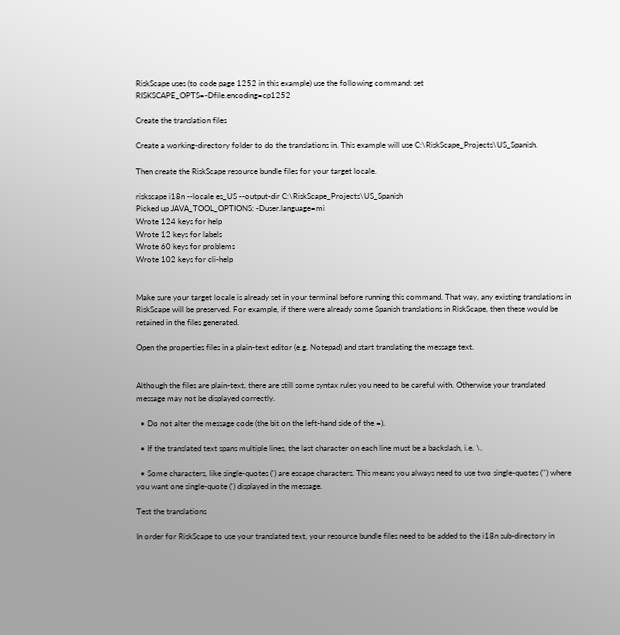RiskScape uses (to code page 1252 in this example) use the following command: set RISKSCAPE_OPTS=-Dfile.encoding=cp1252

Create the translation files

Create a working-directory folder to do the translations in. This example will use C:\RiskScape_Projects\US_Spanish.

Then create the RiskScape resource bundle files for your target locale.

riskscape i18n --locale es_US --output-dir C:\RiskScape_Projects\US_Spanish
Picked up JAVA_TOOL_OPTIONS: -Duser.language=mi
Wrote 124 keys for help
Wrote 12 keys for labels
Wrote 60 keys for problems
Wrote 102 keys for cli-help


Make sure your target locale is already set in your terminal before running this command. That way, any existing translations in RiskScape will be preserved. For example, if there were already some Spanish translations in RiskScape, then these would be retained in the files generated.

Open the properties files in a plain-text editor (e.g. Notepad) and start translating the message text.


Although the files are plain-text, there are still some syntax rules you need to be careful with. Otherwise your translated message may not be displayed correctly.

  • Do not alter the message code (the bit on the left-hand side of the =).

  • If the translated text spans multiple lines, the last character on each line must be a backslash, i.e. \.

  • Some characters, like single-quotes (') are escape characters. This means you always need to use two single-quotes ('') where you want one single-quote (') displayed in the message.

Test the translations

In order for RiskScape to use your translated text, your resource bundle files need to be added to the i18n sub-directory in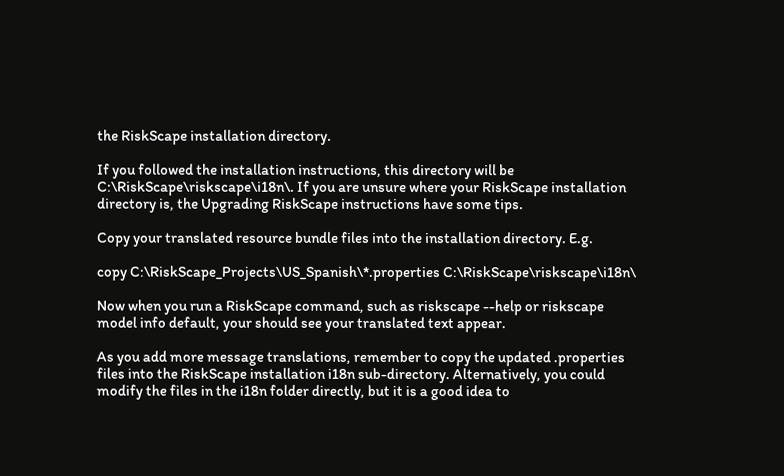the RiskScape installation directory.

If you followed the installation instructions, this directory will be C:\RiskScape\riskscape\i18n\. If you are unsure where your RiskScape installation directory is, the Upgrading RiskScape instructions have some tips.

Copy your translated resource bundle files into the installation directory. E.g.

copy C:\RiskScape_Projects\US_Spanish\*.properties C:\RiskScape\riskscape\i18n\

Now when you run a RiskScape command, such as riskscape --help or riskscape model info default, your should see your translated text appear.

As you add more message translations, remember to copy the updated .properties files into the RiskScape installation i18n sub-directory. Alternatively, you could modify the files in the i18n folder directly, but it is a good idea to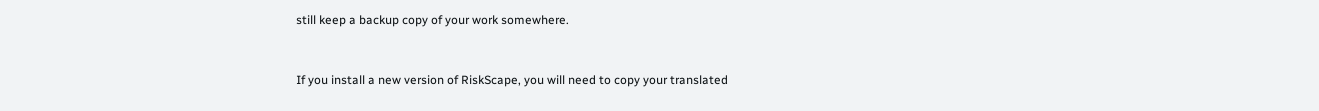still keep a backup copy of your work somewhere.


If you install a new version of RiskScape, you will need to copy your translated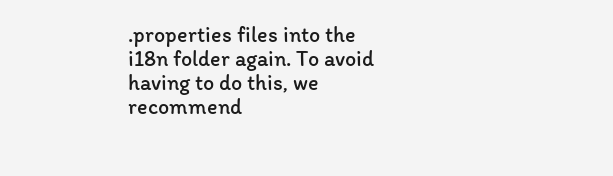.properties files into the i18n folder again. To avoid having to do this, we recommend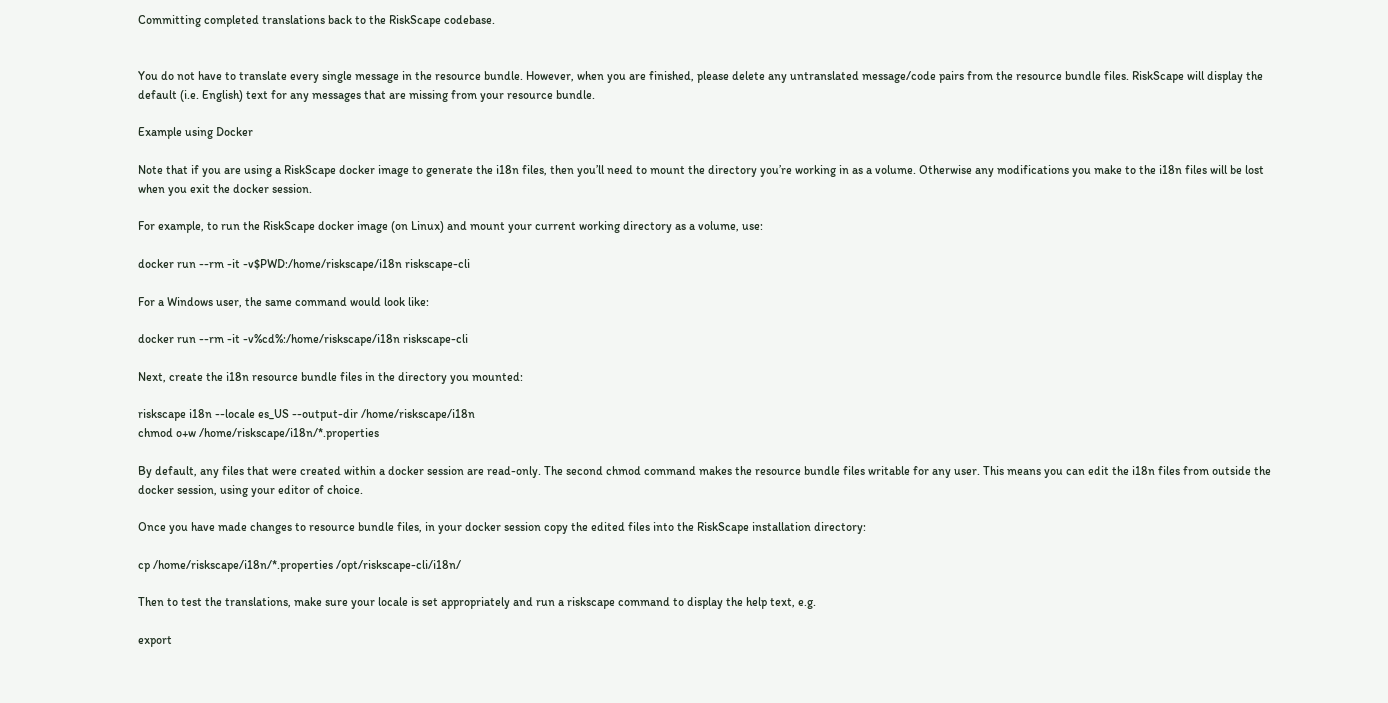Committing completed translations back to the RiskScape codebase.


You do not have to translate every single message in the resource bundle. However, when you are finished, please delete any untranslated message/code pairs from the resource bundle files. RiskScape will display the default (i.e. English) text for any messages that are missing from your resource bundle.

Example using Docker

Note that if you are using a RiskScape docker image to generate the i18n files, then you’ll need to mount the directory you’re working in as a volume. Otherwise any modifications you make to the i18n files will be lost when you exit the docker session.

For example, to run the RiskScape docker image (on Linux) and mount your current working directory as a volume, use:

docker run --rm -it -v$PWD:/home/riskscape/i18n riskscape-cli

For a Windows user, the same command would look like:

docker run --rm -it -v%cd%:/home/riskscape/i18n riskscape-cli

Next, create the i18n resource bundle files in the directory you mounted:

riskscape i18n --locale es_US --output-dir /home/riskscape/i18n
chmod o+w /home/riskscape/i18n/*.properties

By default, any files that were created within a docker session are read-only. The second chmod command makes the resource bundle files writable for any user. This means you can edit the i18n files from outside the docker session, using your editor of choice.

Once you have made changes to resource bundle files, in your docker session copy the edited files into the RiskScape installation directory:

cp /home/riskscape/i18n/*.properties /opt/riskscape-cli/i18n/

Then to test the translations, make sure your locale is set appropriately and run a riskscape command to display the help text, e.g.

export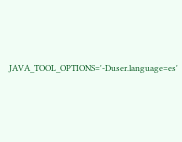JAVA_TOOL_OPTIONS='-Duser.language=es'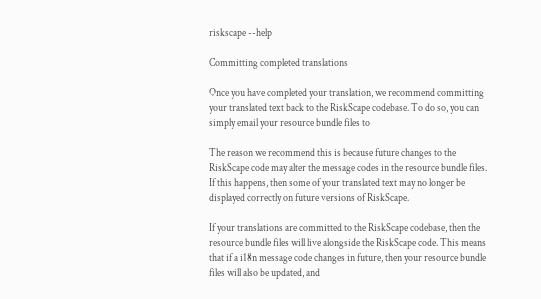riskscape --help

Committing completed translations

Once you have completed your translation, we recommend committing your translated text back to the RiskScape codebase. To do so, you can simply email your resource bundle files to

The reason we recommend this is because future changes to the RiskScape code may alter the message codes in the resource bundle files. If this happens, then some of your translated text may no longer be displayed correctly on future versions of RiskScape.

If your translations are committed to the RiskScape codebase, then the resource bundle files will live alongside the RiskScape code. This means that if a i18n message code changes in future, then your resource bundle files will also be updated, and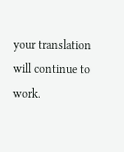your translation will continue to work.